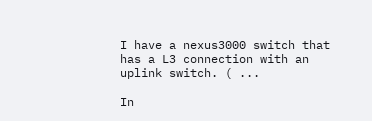I have a nexus3000 switch that has a L3 connection with an uplink switch. ( ...

In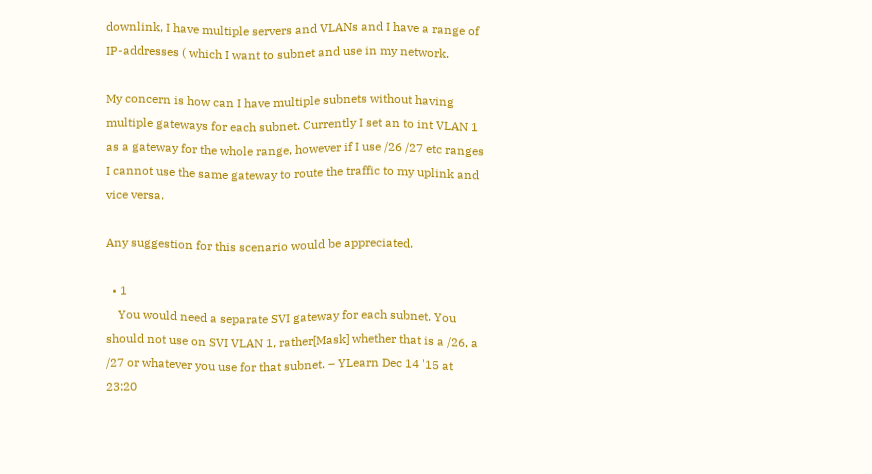downlink, I have multiple servers and VLANs and I have a range of IP-addresses ( which I want to subnet and use in my network.

My concern is how can I have multiple subnets without having multiple gateways for each subnet. Currently I set an to int VLAN 1 as a gateway for the whole range, however if I use /26 /27 etc ranges I cannot use the same gateway to route the traffic to my uplink and vice versa.

Any suggestion for this scenario would be appreciated.

  • 1
    You would need a separate SVI gateway for each subnet. You should not use on SVI VLAN 1, rather[Mask] whether that is a /26, a /27 or whatever you use for that subnet. – YLearn Dec 14 '15 at 23:20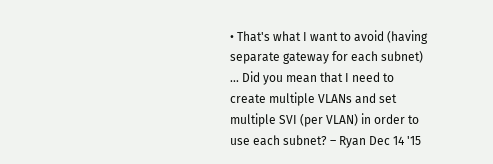• That's what I want to avoid (having separate gateway for each subnet) ... Did you mean that I need to create multiple VLANs and set multiple SVI (per VLAN) in order to use each subnet? – Ryan Dec 14 '15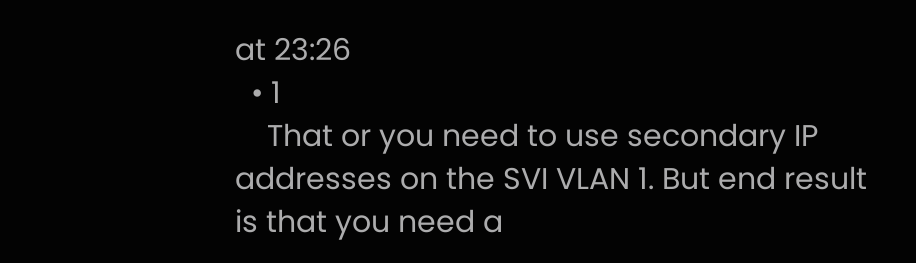at 23:26
  • 1
    That or you need to use secondary IP addresses on the SVI VLAN 1. But end result is that you need a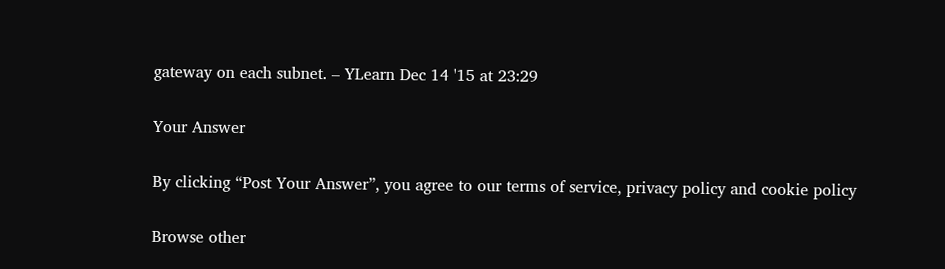gateway on each subnet. – YLearn Dec 14 '15 at 23:29

Your Answer

By clicking “Post Your Answer”, you agree to our terms of service, privacy policy and cookie policy

Browse other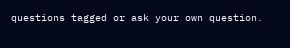questions tagged or ask your own question.